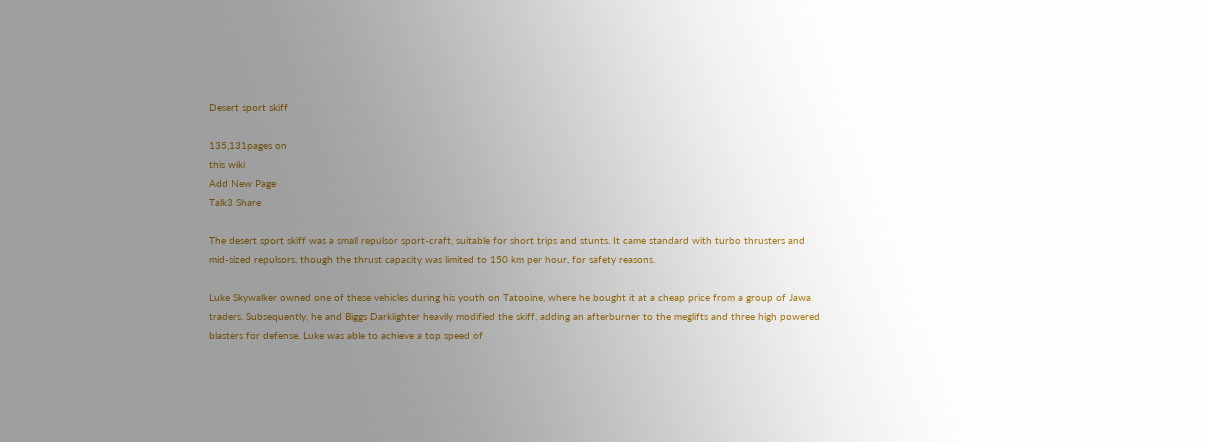Desert sport skiff

135,131pages on
this wiki
Add New Page
Talk3 Share

The desert sport skiff was a small repulsor sport-craft, suitable for short trips and stunts. It came standard with turbo thrusters and mid-sized repulsors, though the thrust capacity was limited to 150 km per hour, for safety reasons.

Luke Skywalker owned one of these vehicles during his youth on Tatooine, where he bought it at a cheap price from a group of Jawa traders. Subsequently, he and Biggs Darklighter heavily modified the skiff, adding an afterburner to the meglifts and three high powered blasters for defense. Luke was able to achieve a top speed of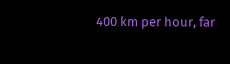400 km per hour, far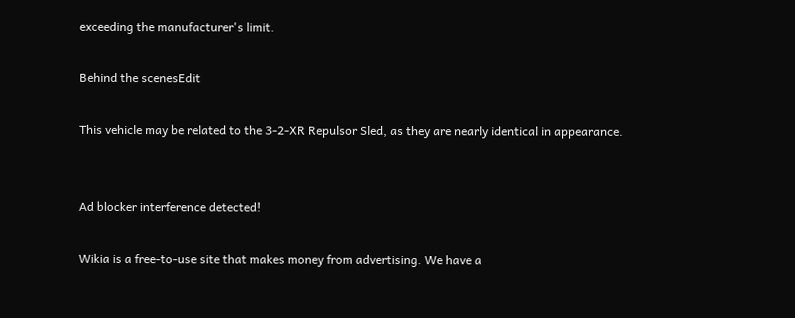exceeding the manufacturer's limit.

Behind the scenesEdit

This vehicle may be related to the 3-2-XR Repulsor Sled, as they are nearly identical in appearance.


Ad blocker interference detected!

Wikia is a free-to-use site that makes money from advertising. We have a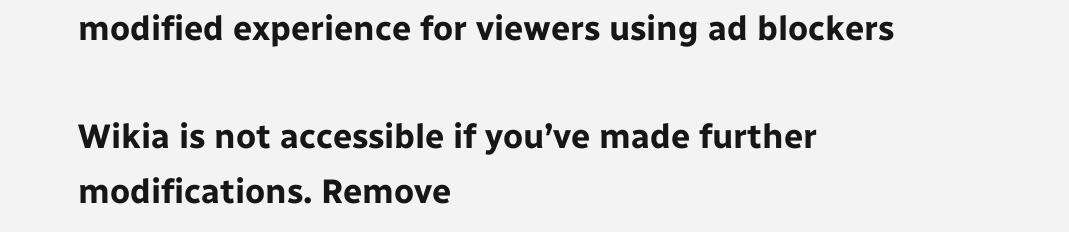modified experience for viewers using ad blockers

Wikia is not accessible if you’ve made further modifications. Remove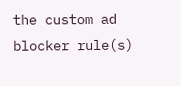the custom ad blocker rule(s)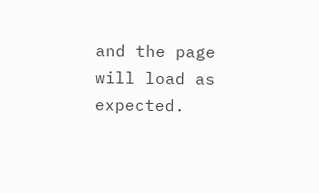and the page will load as expected.